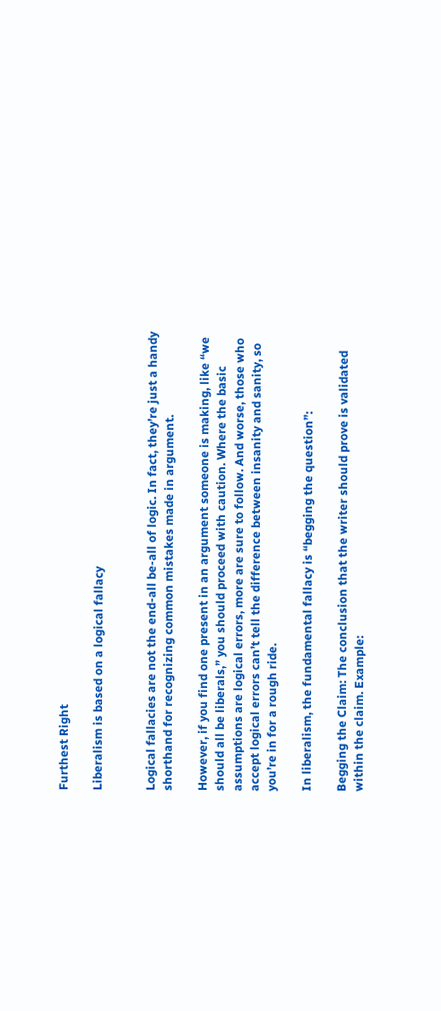Furthest Right

Liberalism is based on a logical fallacy


Logical fallacies are not the end-all be-all of logic. In fact, they’re just a handy shorthand for recognizing common mistakes made in argument.

However, if you find one present in an argument someone is making, like “we should all be liberals,” you should proceed with caution. Where the basic assumptions are logical errors, more are sure to follow. And worse, those who accept logical errors can’t tell the difference between insanity and sanity, so you’re in for a rough ride.

In liberalism, the fundamental fallacy is “begging the question”:

Begging the Claim: The conclusion that the writer should prove is validated within the claim. Example: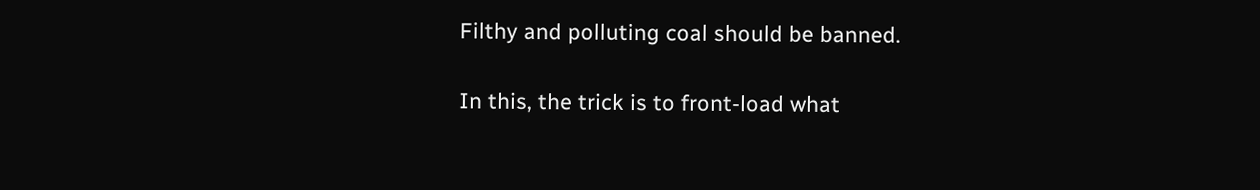Filthy and polluting coal should be banned.

In this, the trick is to front-load what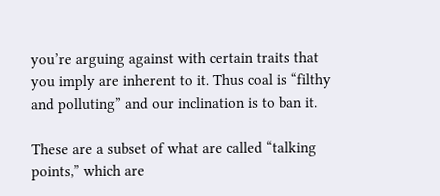you’re arguing against with certain traits that you imply are inherent to it. Thus coal is “filthy and polluting” and our inclination is to ban it.

These are a subset of what are called “talking points,” which are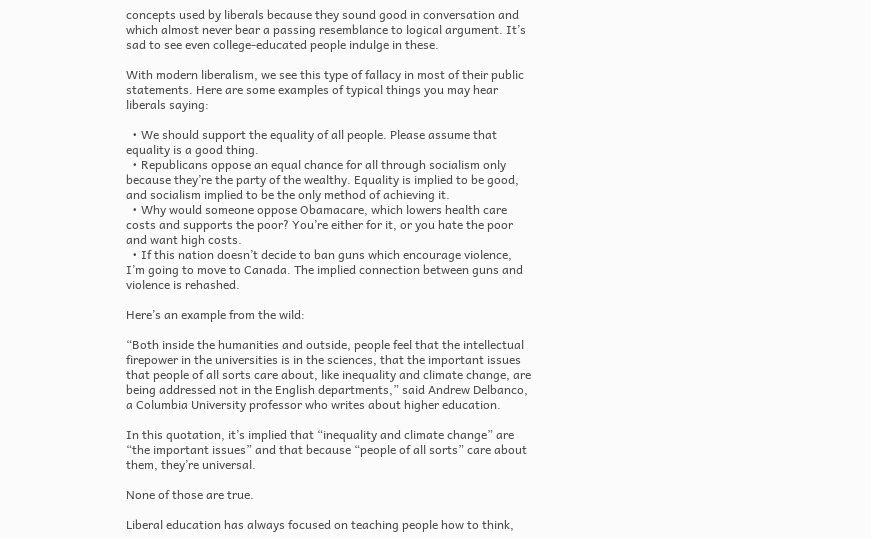concepts used by liberals because they sound good in conversation and which almost never bear a passing resemblance to logical argument. It’s sad to see even college-educated people indulge in these.

With modern liberalism, we see this type of fallacy in most of their public statements. Here are some examples of typical things you may hear liberals saying:

  • We should support the equality of all people. Please assume that equality is a good thing.
  • Republicans oppose an equal chance for all through socialism only because they’re the party of the wealthy. Equality is implied to be good, and socialism implied to be the only method of achieving it.
  • Why would someone oppose Obamacare, which lowers health care costs and supports the poor? You’re either for it, or you hate the poor and want high costs.
  • If this nation doesn’t decide to ban guns which encourage violence, I’m going to move to Canada. The implied connection between guns and violence is rehashed.

Here’s an example from the wild:

“Both inside the humanities and outside, people feel that the intellectual firepower in the universities is in the sciences, that the important issues that people of all sorts care about, like inequality and climate change, are being addressed not in the English departments,” said Andrew Delbanco, a Columbia University professor who writes about higher education.

In this quotation, it’s implied that “inequality and climate change” are “the important issues” and that because “people of all sorts” care about them, they’re universal.

None of those are true.

Liberal education has always focused on teaching people how to think,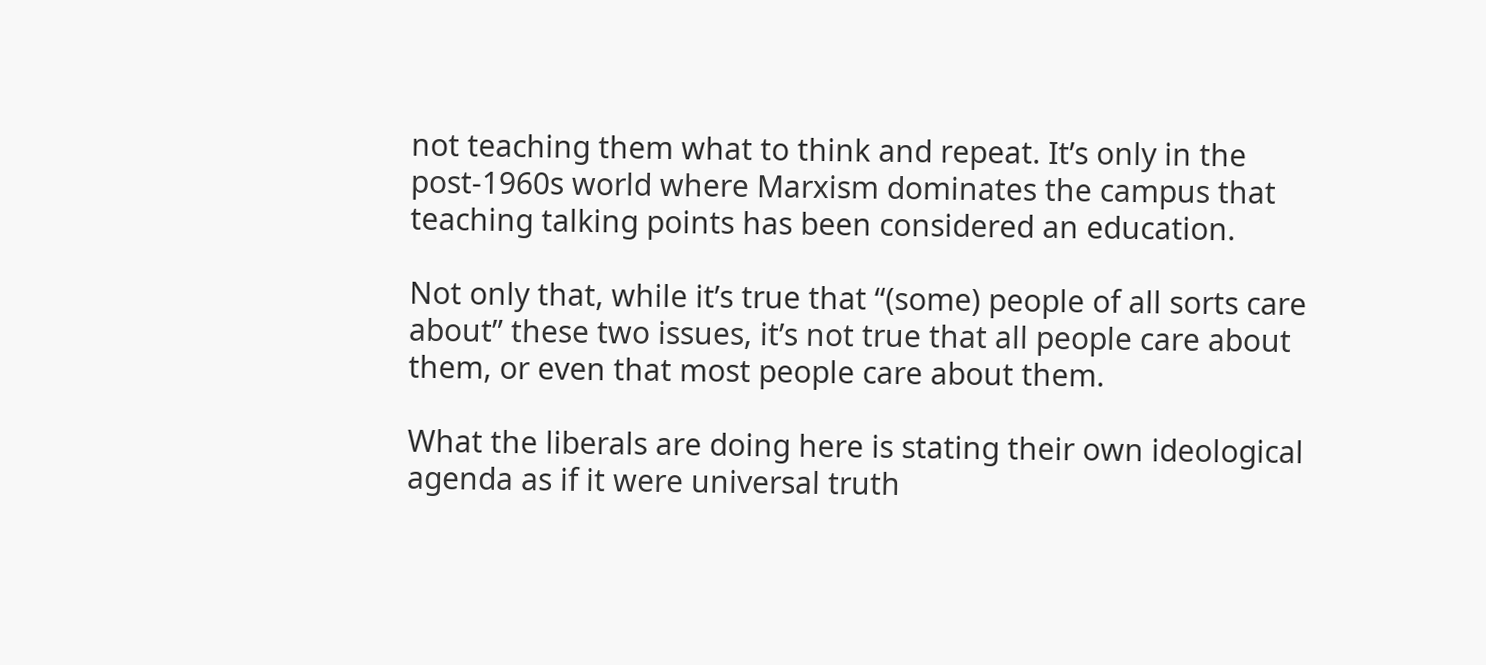not teaching them what to think and repeat. It’s only in the post-1960s world where Marxism dominates the campus that teaching talking points has been considered an education.

Not only that, while it’s true that “(some) people of all sorts care about” these two issues, it’s not true that all people care about them, or even that most people care about them.

What the liberals are doing here is stating their own ideological agenda as if it were universal truth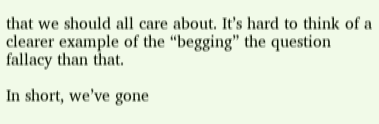that we should all care about. It’s hard to think of a clearer example of the “begging” the question fallacy than that.

In short, we’ve gone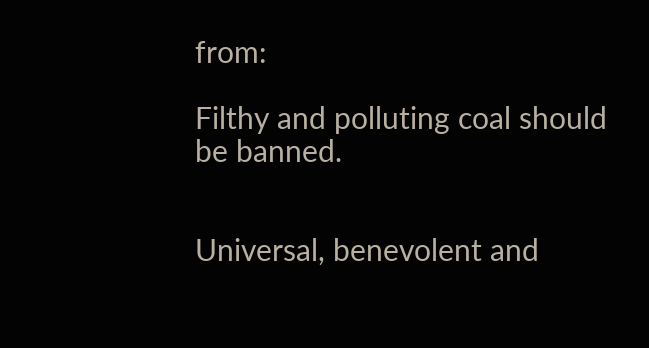from:

Filthy and polluting coal should be banned.


Universal, benevolent and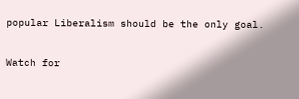popular Liberalism should be the only goal.

Watch for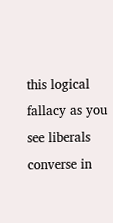this logical fallacy as you see liberals converse in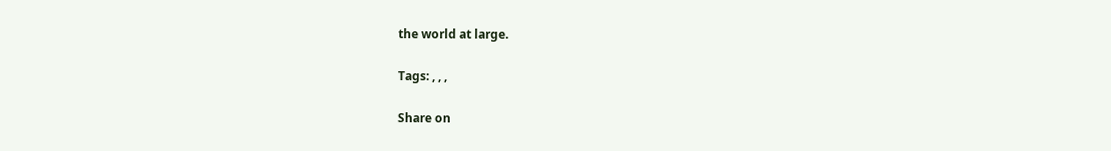the world at large.

Tags: , , ,

Share on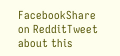FacebookShare on RedditTweet about this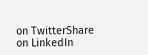on TwitterShare on LinkedIn